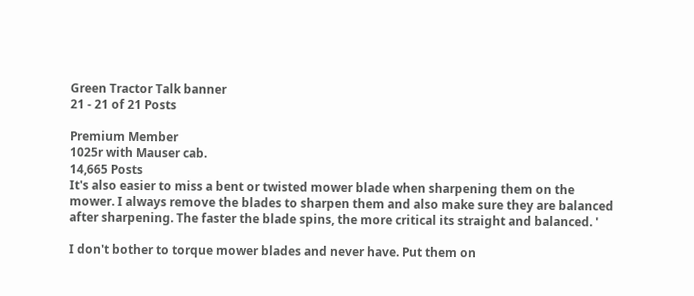Green Tractor Talk banner
21 - 21 of 21 Posts

Premium Member
1025r with Mauser cab.
14,665 Posts
It's also easier to miss a bent or twisted mower blade when sharpening them on the mower. I always remove the blades to sharpen them and also make sure they are balanced after sharpening. The faster the blade spins, the more critical its straight and balanced. '

I don't bother to torque mower blades and never have. Put them on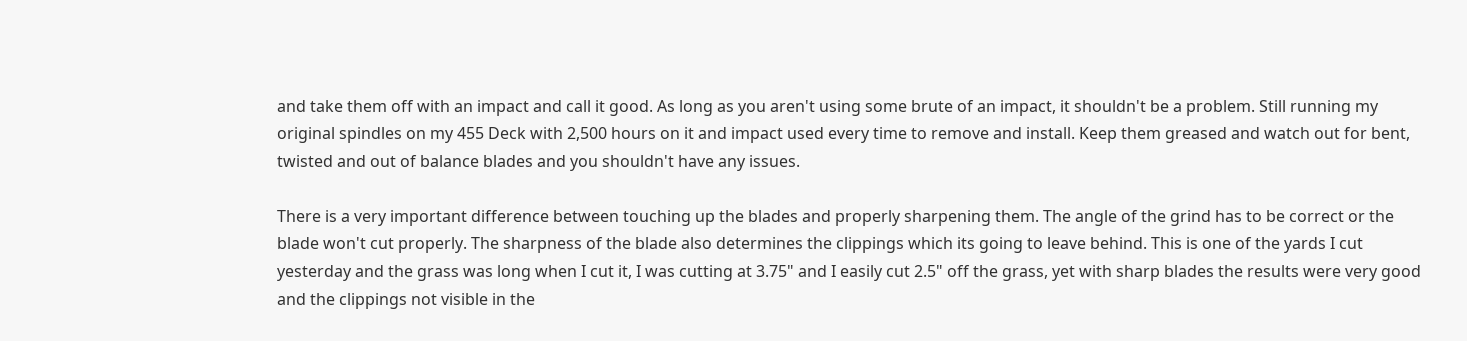and take them off with an impact and call it good. As long as you aren't using some brute of an impact, it shouldn't be a problem. Still running my original spindles on my 455 Deck with 2,500 hours on it and impact used every time to remove and install. Keep them greased and watch out for bent, twisted and out of balance blades and you shouldn't have any issues.

There is a very important difference between touching up the blades and properly sharpening them. The angle of the grind has to be correct or the blade won't cut properly. The sharpness of the blade also determines the clippings which its going to leave behind. This is one of the yards I cut yesterday and the grass was long when I cut it, I was cutting at 3.75" and I easily cut 2.5" off the grass, yet with sharp blades the results were very good and the clippings not visible in the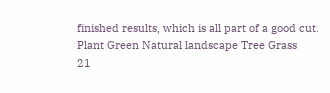finished results, which is all part of a good cut.
Plant Green Natural landscape Tree Grass
21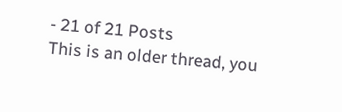- 21 of 21 Posts
This is an older thread, you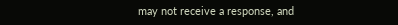may not receive a response, and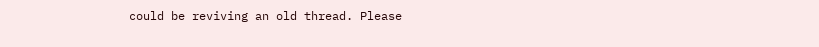could be reviving an old thread. Please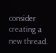consider creating a new thread.